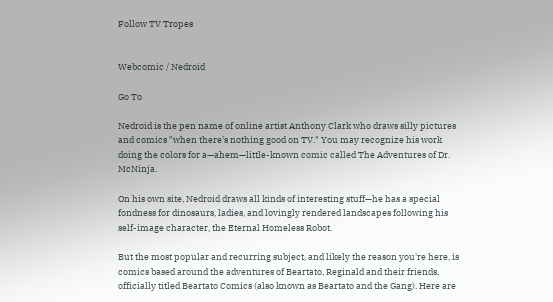Follow TV Tropes


Webcomic / Nedroid

Go To

Nedroid is the pen name of online artist Anthony Clark who draws silly pictures and comics "when there's nothing good on TV." You may recognize his work doing the colors for a—ahem—little-known comic called The Adventures of Dr. McNinja.

On his own site, Nedroid draws all kinds of interesting stuff—he has a special fondness for dinosaurs, ladies, and lovingly rendered landscapes following his self-image character, the Eternal Homeless Robot.

But the most popular and recurring subject, and likely the reason you're here, is comics based around the adventures of Beartato, Reginald and their friends, officially titled Beartato Comics (also known as Beartato and the Gang). Here are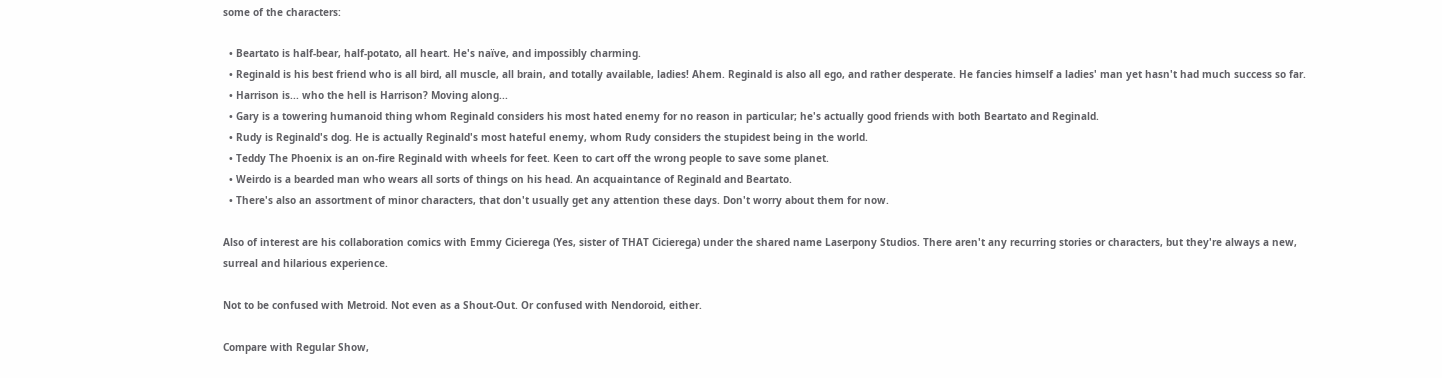some of the characters:

  • Beartato is half-bear, half-potato, all heart. He's naïve, and impossibly charming.
  • Reginald is his best friend who is all bird, all muscle, all brain, and totally available, ladies! Ahem. Reginald is also all ego, and rather desperate. He fancies himself a ladies' man yet hasn't had much success so far.
  • Harrison is... who the hell is Harrison? Moving along...
  • Gary is a towering humanoid thing whom Reginald considers his most hated enemy for no reason in particular; he's actually good friends with both Beartato and Reginald.
  • Rudy is Reginald's dog. He is actually Reginald's most hateful enemy, whom Rudy considers the stupidest being in the world.
  • Teddy The Phoenix is an on-fire Reginald with wheels for feet. Keen to cart off the wrong people to save some planet.
  • Weirdo is a bearded man who wears all sorts of things on his head. An acquaintance of Reginald and Beartato.
  • There's also an assortment of minor characters, that don't usually get any attention these days. Don't worry about them for now.

Also of interest are his collaboration comics with Emmy Cicierega (Yes, sister of THAT Cicierega) under the shared name Laserpony Studios. There aren't any recurring stories or characters, but they're always a new, surreal and hilarious experience.

Not to be confused with Metroid. Not even as a Shout-Out. Or confused with Nendoroid, either.

Compare with Regular Show,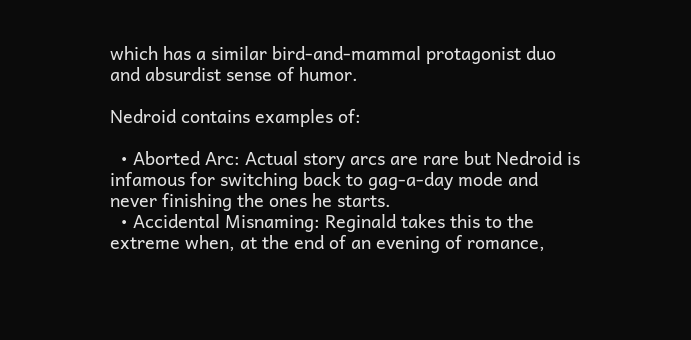which has a similar bird-and-mammal protagonist duo and absurdist sense of humor.

Nedroid contains examples of:

  • Aborted Arc: Actual story arcs are rare but Nedroid is infamous for switching back to gag-a-day mode and never finishing the ones he starts.
  • Accidental Misnaming: Reginald takes this to the extreme when, at the end of an evening of romance,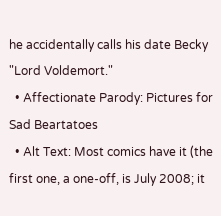he accidentally calls his date Becky "Lord Voldemort."
  • Affectionate Parody: Pictures for Sad Beartatoes
  • Alt Text: Most comics have it (the first one, a one-off, is July 2008; it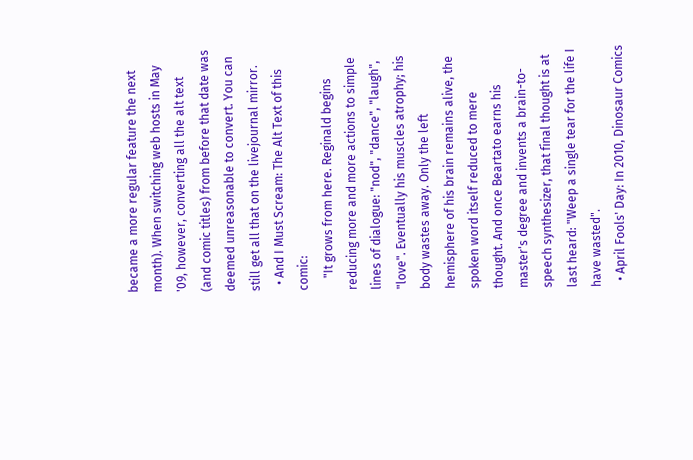became a more regular feature the next month). When switching web hosts in May '09, however, converting all the alt text (and comic titles) from before that date was deemed unreasonable to convert. You can still get all that on the livejournal mirror.
  • And I Must Scream: The Alt Text of this comic:
    "It grows from here. Reginald begins reducing more and more actions to simple lines of dialogue: "nod", "dance", "laugh", "love". Eventually his muscles atrophy; his body wastes away. Only the left hemisphere of his brain remains alive, the spoken word itself reduced to mere thought. And once Beartato earns his master's degree and invents a brain-to-speech synthesizer, that final thought is at last heard: "Weep a single tear for the life I have wasted".
  • April Fools' Day: In 2010, Dinosaur Comics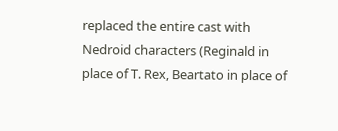replaced the entire cast with Nedroid characters (Reginald in place of T. Rex, Beartato in place of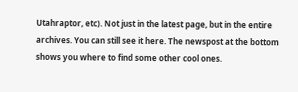Utahraptor, etc). Not just in the latest page, but in the entire archives. You can still see it here. The newspost at the bottom shows you where to find some other cool ones.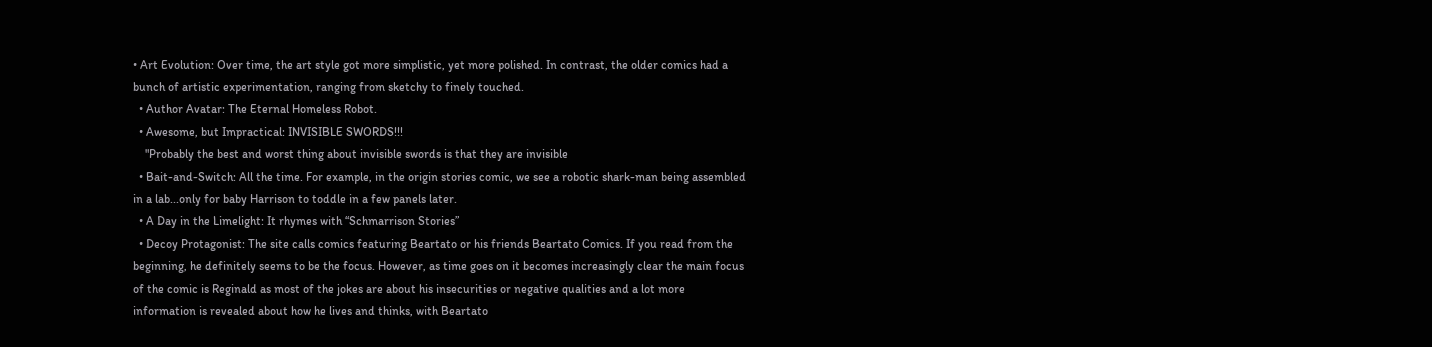• Art Evolution: Over time, the art style got more simplistic, yet more polished. In contrast, the older comics had a bunch of artistic experimentation, ranging from sketchy to finely touched.
  • Author Avatar: The Eternal Homeless Robot.
  • Awesome, but Impractical: INVISIBLE SWORDS!!!
    "Probably the best and worst thing about invisible swords is that they are invisible
  • Bait-and-Switch: All the time. For example, in the origin stories comic, we see a robotic shark-man being assembled in a lab...only for baby Harrison to toddle in a few panels later.
  • A Day in the Limelight: It rhymes with “Schmarrison Stories”
  • Decoy Protagonist: The site calls comics featuring Beartato or his friends Beartato Comics. If you read from the beginning, he definitely seems to be the focus. However, as time goes on it becomes increasingly clear the main focus of the comic is Reginald as most of the jokes are about his insecurities or negative qualities and a lot more information is revealed about how he lives and thinks, with Beartato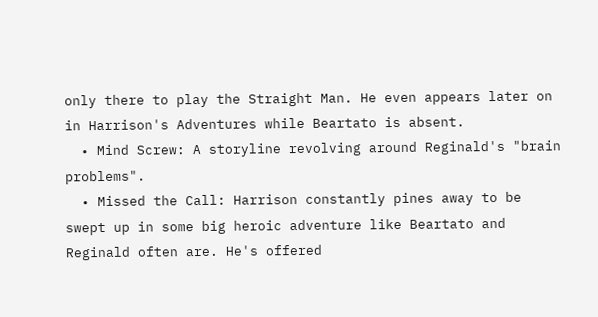only there to play the Straight Man. He even appears later on in Harrison's Adventures while Beartato is absent.
  • Mind Screw: A storyline revolving around Reginald's "brain problems".
  • Missed the Call: Harrison constantly pines away to be swept up in some big heroic adventure like Beartato and Reginald often are. He's offered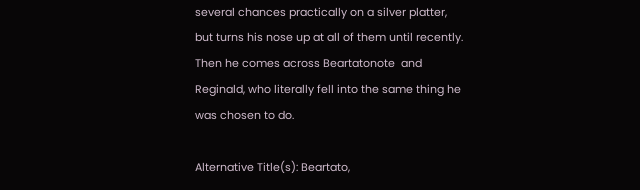several chances practically on a silver platter, but turns his nose up at all of them until recently. Then he comes across Beartatonote  and Reginald, who literally fell into the same thing he was chosen to do.

Alternative Title(s): Beartato,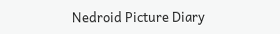Nedroid Picture Diary